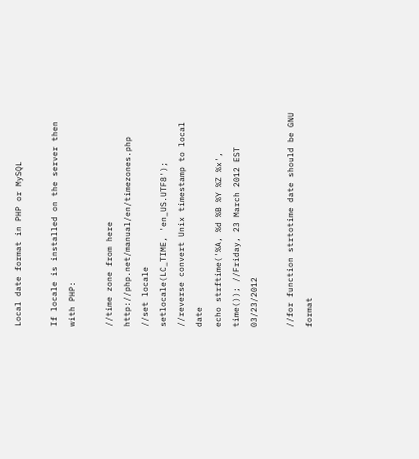Local date format in PHP or MySQL

If locale is installed on the server then with PHP:

//time zone from here http://php.net/manual/en/timezones.php
//set locale
setlocale(LC_TIME, 'en_US.UTF8');
//reverse convert Unix timestamp to local date
echo strftime('%A, %d %B %Y %Z %x', time()); //Friday, 23 March 2012 EST 03/23/2012

//for function strtotime date should be GNU format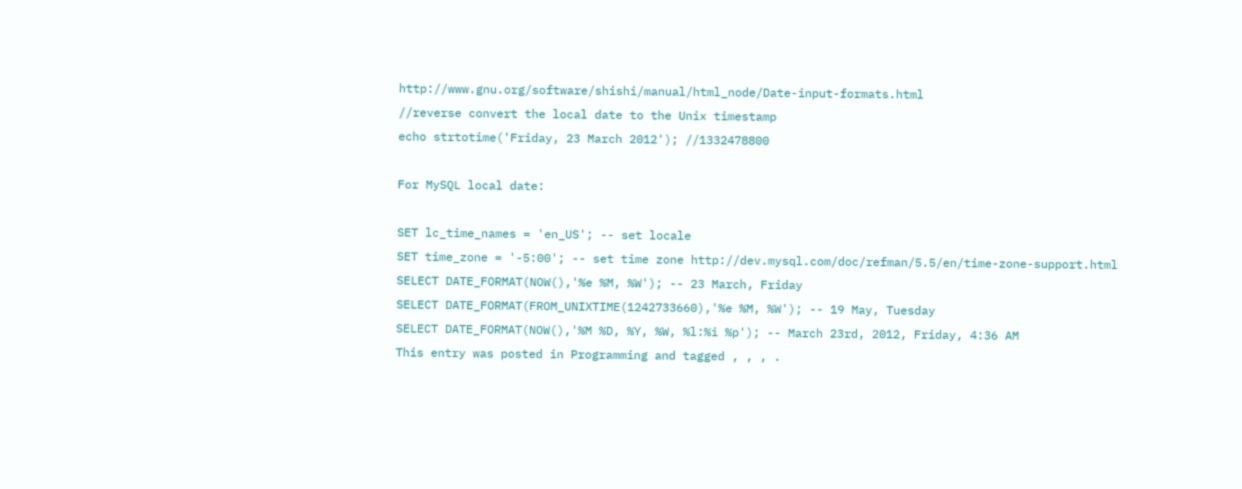http://www.gnu.org/software/shishi/manual/html_node/Date-input-formats.html
//reverse convert the local date to the Unix timestamp
echo strtotime('Friday, 23 March 2012'); //1332478800

For MySQL local date:

SET lc_time_names = 'en_US'; -- set locale
SET time_zone = '-5:00'; -- set time zone http://dev.mysql.com/doc/refman/5.5/en/time-zone-support.html
SELECT DATE_FORMAT(NOW(),'%e %M, %W'); -- 23 March, Friday
SELECT DATE_FORMAT(FROM_UNIXTIME(1242733660),'%e %M, %W'); -- 19 May, Tuesday
SELECT DATE_FORMAT(NOW(),'%M %D, %Y, %W, %l:%i %p'); -- March 23rd, 2012, Friday, 4:36 AM
This entry was posted in Programming and tagged , , , .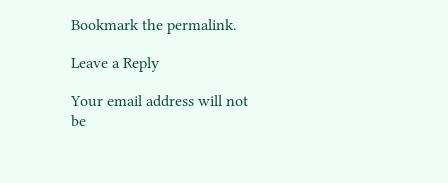Bookmark the permalink.

Leave a Reply

Your email address will not be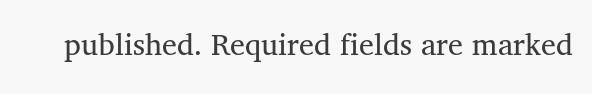published. Required fields are marked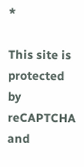*

This site is protected by reCAPTCHA and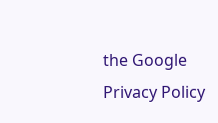the Google Privacy Policy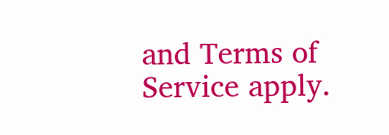and Terms of Service apply.